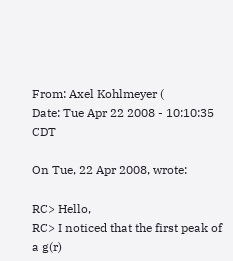From: Axel Kohlmeyer (
Date: Tue Apr 22 2008 - 10:10:35 CDT

On Tue, 22 Apr 2008, wrote:

RC> Hello,
RC> I noticed that the first peak of a g(r)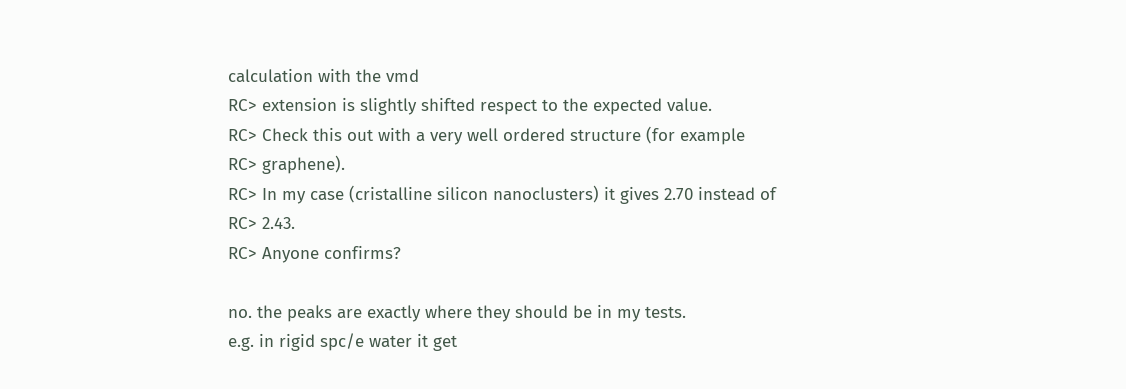calculation with the vmd
RC> extension is slightly shifted respect to the expected value.
RC> Check this out with a very well ordered structure (for example
RC> graphene).
RC> In my case (cristalline silicon nanoclusters) it gives 2.70 instead of
RC> 2.43.
RC> Anyone confirms?

no. the peaks are exactly where they should be in my tests.
e.g. in rigid spc/e water it get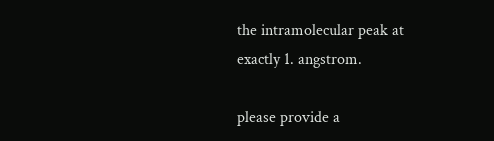the intramolecular peak at
exactly 1. angstrom.

please provide a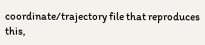coordinate/trajectory file that reproduces this,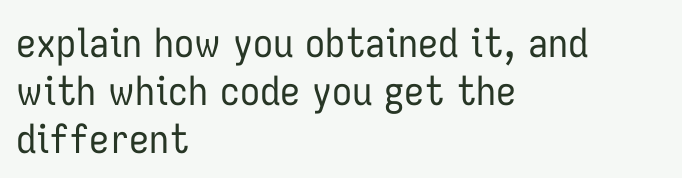explain how you obtained it, and with which code you get the
different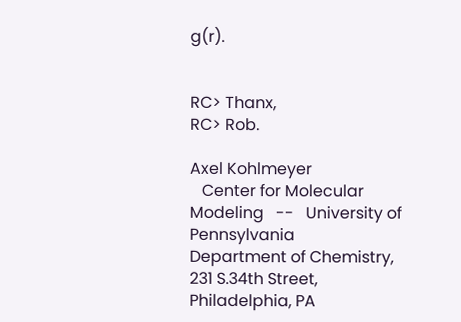g(r).


RC> Thanx,
RC> Rob.

Axel Kohlmeyer
   Center for Molecular Modeling   --   University of Pennsylvania
Department of Chemistry, 231 S.34th Street, Philadelphia, PA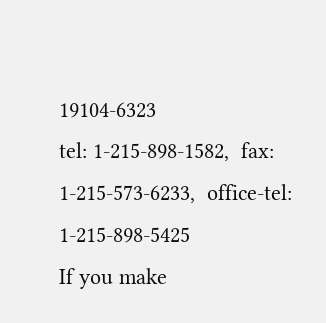19104-6323
tel: 1-215-898-1582,  fax: 1-215-573-6233,  office-tel: 1-215-898-5425
If you make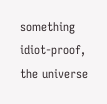something idiot-proof, the universe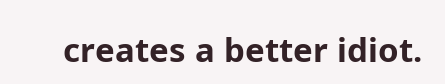creates a better idiot.